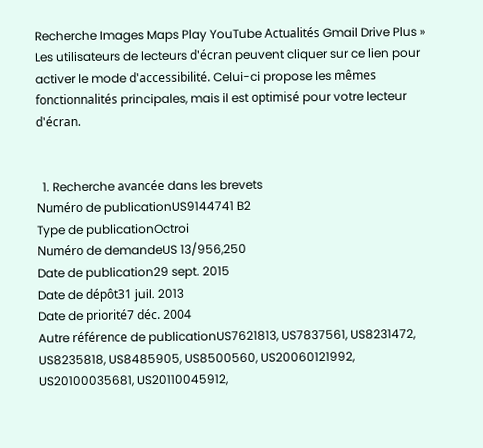Recherche Images Maps Play YouTube Actualités Gmail Drive Plus »
Les utilisateurs de lecteurs d'écran peuvent cliquer sur ce lien pour activer le mode d'accessibilité. Celui-ci propose les mêmes fonctionnalités principales, mais il est optimisé pour votre lecteur d'écran.


  1. Recherche avancée dans les brevets
Numéro de publicationUS9144741 B2
Type de publicationOctroi
Numéro de demandeUS 13/956,250
Date de publication29 sept. 2015
Date de dépôt31 juil. 2013
Date de priorité7 déc. 2004
Autre référence de publicationUS7621813, US7837561, US8231472, US8235818, US8485905, US8500560, US20060121992, US20100035681, US20110045912,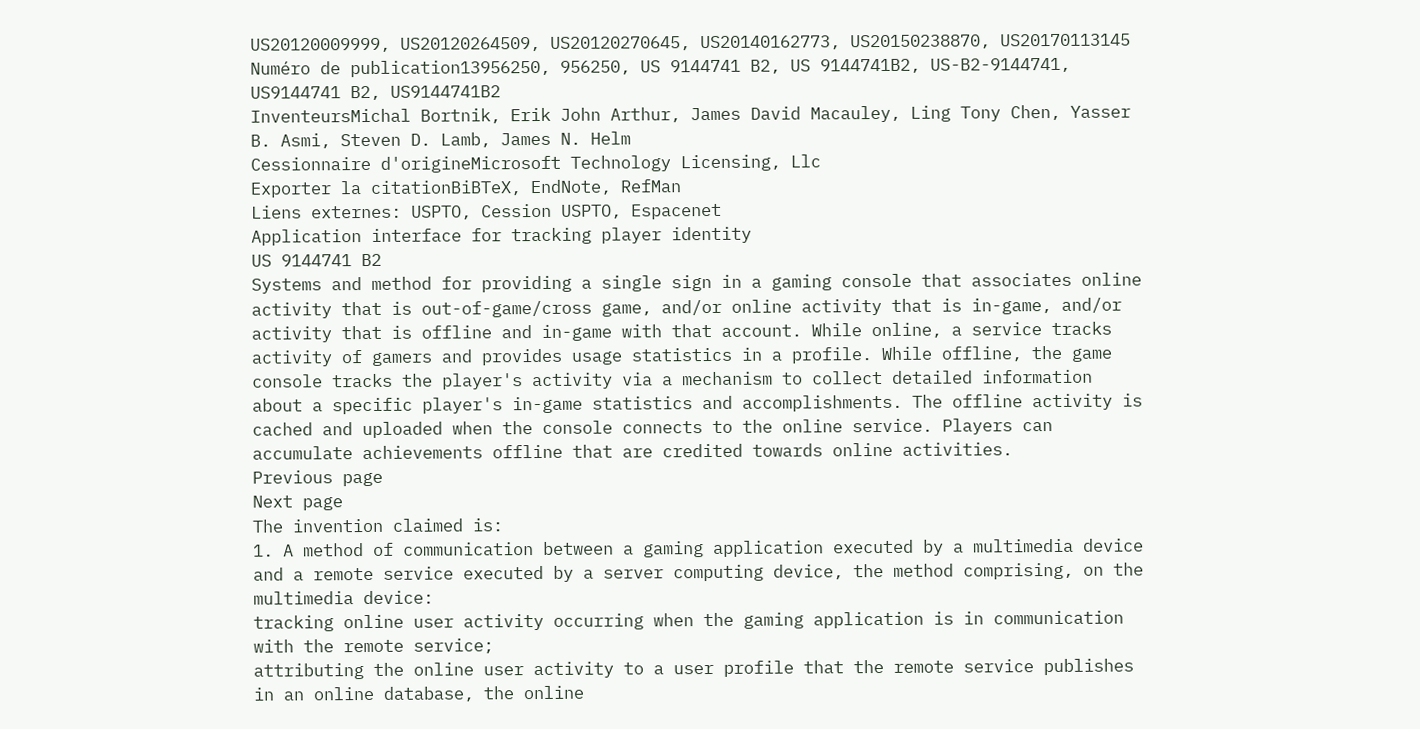US20120009999, US20120264509, US20120270645, US20140162773, US20150238870, US20170113145
Numéro de publication13956250, 956250, US 9144741 B2, US 9144741B2, US-B2-9144741, US9144741 B2, US9144741B2
InventeursMichal Bortnik, Erik John Arthur, James David Macauley, Ling Tony Chen, Yasser B. Asmi, Steven D. Lamb, James N. Helm
Cessionnaire d'origineMicrosoft Technology Licensing, Llc
Exporter la citationBiBTeX, EndNote, RefMan
Liens externes: USPTO, Cession USPTO, Espacenet
Application interface for tracking player identity
US 9144741 B2
Systems and method for providing a single sign in a gaming console that associates online activity that is out-of-game/cross game, and/or online activity that is in-game, and/or activity that is offline and in-game with that account. While online, a service tracks activity of gamers and provides usage statistics in a profile. While offline, the game console tracks the player's activity via a mechanism to collect detailed information about a specific player's in-game statistics and accomplishments. The offline activity is cached and uploaded when the console connects to the online service. Players can accumulate achievements offline that are credited towards online activities.
Previous page
Next page
The invention claimed is:
1. A method of communication between a gaming application executed by a multimedia device and a remote service executed by a server computing device, the method comprising, on the multimedia device:
tracking online user activity occurring when the gaming application is in communication with the remote service;
attributing the online user activity to a user profile that the remote service publishes in an online database, the online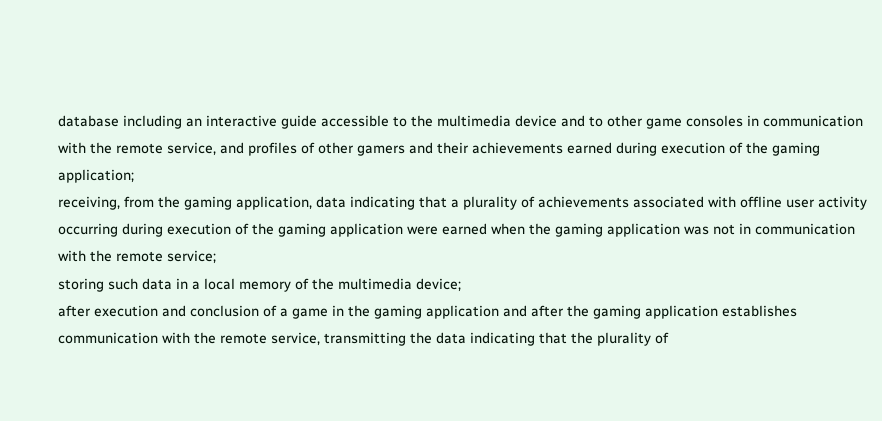database including an interactive guide accessible to the multimedia device and to other game consoles in communication with the remote service, and profiles of other gamers and their achievements earned during execution of the gaming application;
receiving, from the gaming application, data indicating that a plurality of achievements associated with offline user activity occurring during execution of the gaming application were earned when the gaming application was not in communication with the remote service;
storing such data in a local memory of the multimedia device;
after execution and conclusion of a game in the gaming application and after the gaming application establishes communication with the remote service, transmitting the data indicating that the plurality of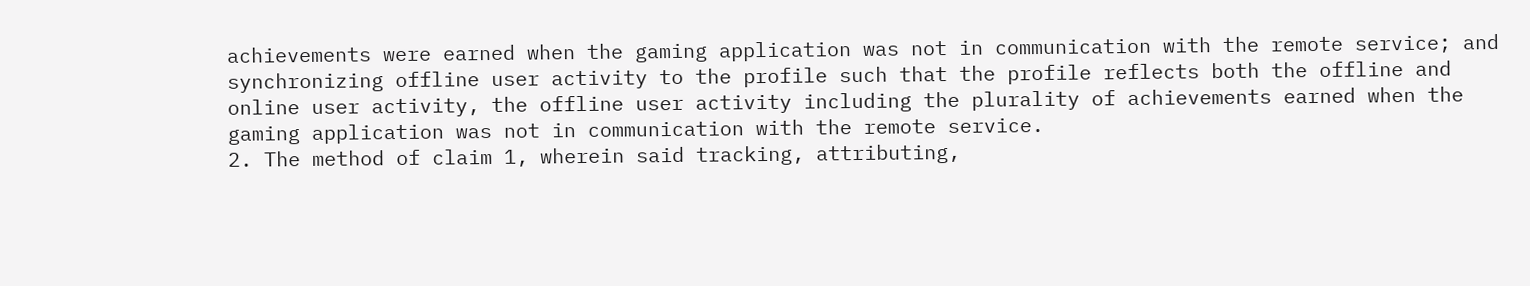achievements were earned when the gaming application was not in communication with the remote service; and
synchronizing offline user activity to the profile such that the profile reflects both the offline and online user activity, the offline user activity including the plurality of achievements earned when the gaming application was not in communication with the remote service.
2. The method of claim 1, wherein said tracking, attributing,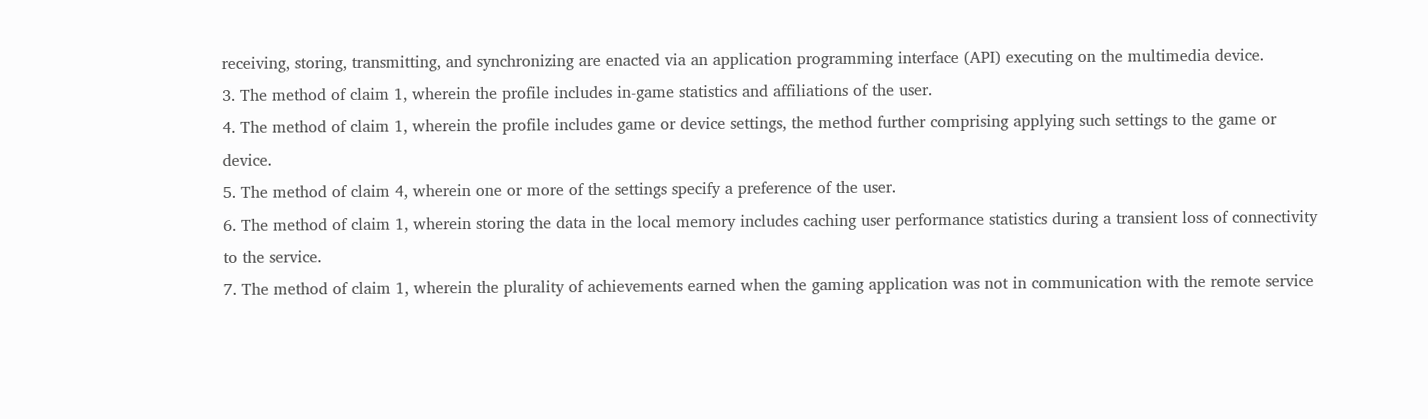receiving, storing, transmitting, and synchronizing are enacted via an application programming interface (API) executing on the multimedia device.
3. The method of claim 1, wherein the profile includes in-game statistics and affiliations of the user.
4. The method of claim 1, wherein the profile includes game or device settings, the method further comprising applying such settings to the game or device.
5. The method of claim 4, wherein one or more of the settings specify a preference of the user.
6. The method of claim 1, wherein storing the data in the local memory includes caching user performance statistics during a transient loss of connectivity to the service.
7. The method of claim 1, wherein the plurality of achievements earned when the gaming application was not in communication with the remote service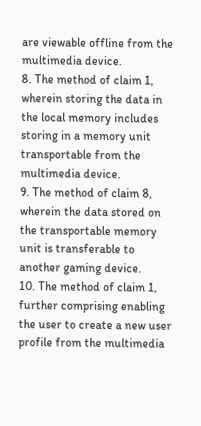are viewable offline from the multimedia device.
8. The method of claim 1, wherein storing the data in the local memory includes storing in a memory unit transportable from the multimedia device.
9. The method of claim 8, wherein the data stored on the transportable memory unit is transferable to another gaming device.
10. The method of claim 1, further comprising enabling the user to create a new user profile from the multimedia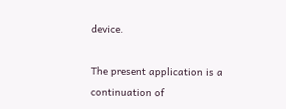device.

The present application is a continuation of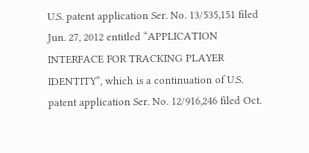U.S. patent application Ser. No. 13/535,151 filed Jun. 27, 2012 entitled “APPLICATION INTERFACE FOR TRACKING PLAYER IDENTITY”, which is a continuation of U.S. patent application Ser. No. 12/916,246 filed Oct.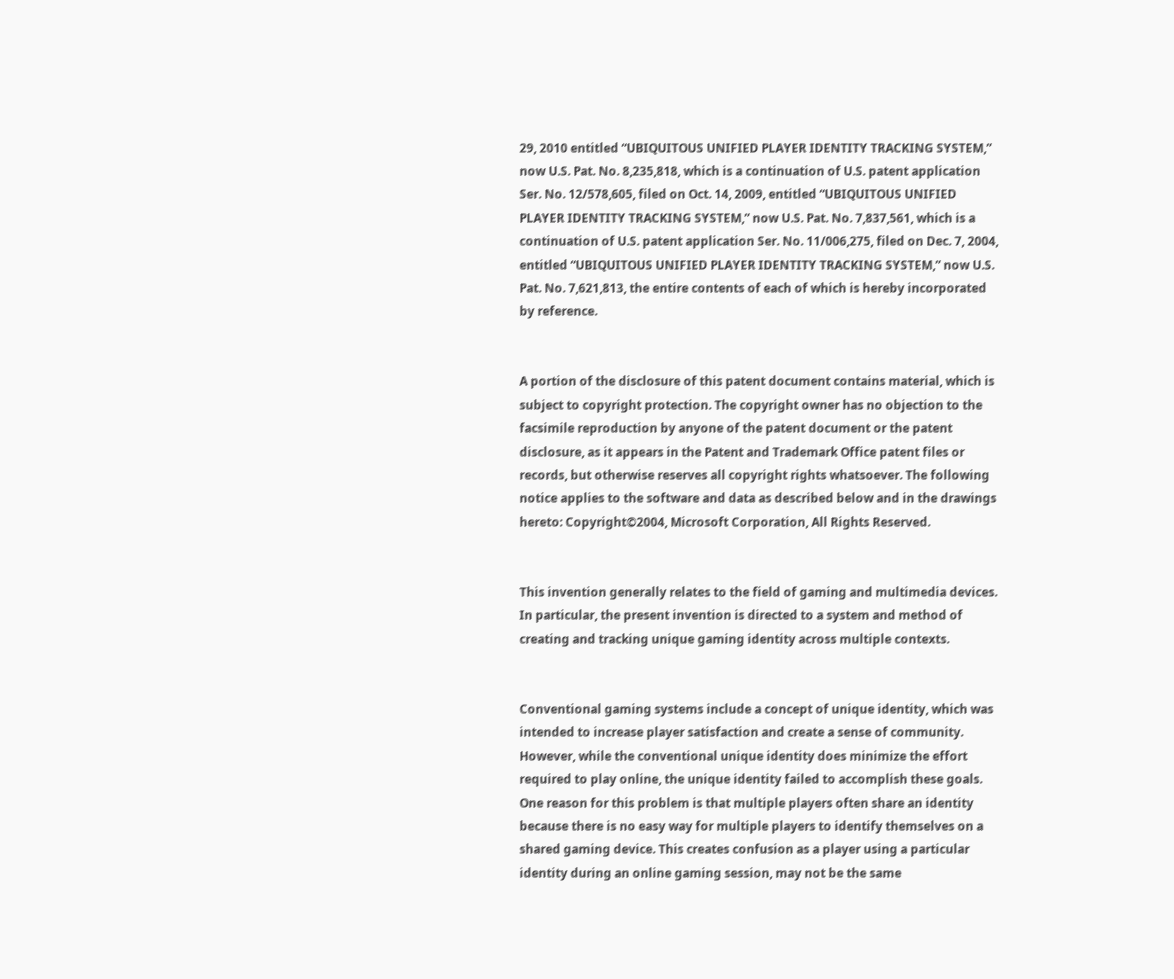29, 2010 entitled “UBIQUITOUS UNIFIED PLAYER IDENTITY TRACKING SYSTEM,” now U.S. Pat. No. 8,235,818, which is a continuation of U.S. patent application Ser. No. 12/578,605, filed on Oct. 14, 2009, entitled “UBIQUITOUS UNIFIED PLAYER IDENTITY TRACKING SYSTEM,” now U.S. Pat. No. 7,837,561, which is a continuation of U.S. patent application Ser. No. 11/006,275, filed on Dec. 7, 2004, entitled “UBIQUITOUS UNIFIED PLAYER IDENTITY TRACKING SYSTEM,” now U.S. Pat. No. 7,621,813, the entire contents of each of which is hereby incorporated by reference.


A portion of the disclosure of this patent document contains material, which is subject to copyright protection. The copyright owner has no objection to the facsimile reproduction by anyone of the patent document or the patent disclosure, as it appears in the Patent and Trademark Office patent files or records, but otherwise reserves all copyright rights whatsoever. The following notice applies to the software and data as described below and in the drawings hereto: Copyright©2004, Microsoft Corporation, All Rights Reserved.


This invention generally relates to the field of gaming and multimedia devices. In particular, the present invention is directed to a system and method of creating and tracking unique gaming identity across multiple contexts.


Conventional gaming systems include a concept of unique identity, which was intended to increase player satisfaction and create a sense of community. However, while the conventional unique identity does minimize the effort required to play online, the unique identity failed to accomplish these goals. One reason for this problem is that multiple players often share an identity because there is no easy way for multiple players to identify themselves on a shared gaming device. This creates confusion as a player using a particular identity during an online gaming session, may not be the same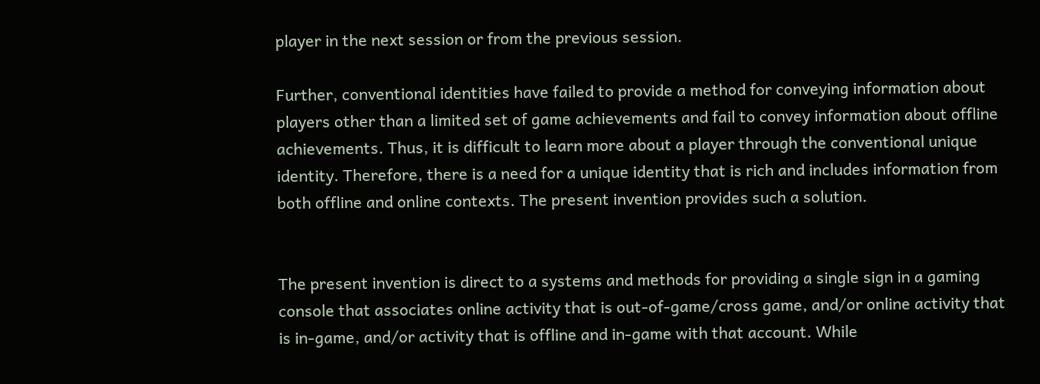player in the next session or from the previous session.

Further, conventional identities have failed to provide a method for conveying information about players other than a limited set of game achievements and fail to convey information about offline achievements. Thus, it is difficult to learn more about a player through the conventional unique identity. Therefore, there is a need for a unique identity that is rich and includes information from both offline and online contexts. The present invention provides such a solution.


The present invention is direct to a systems and methods for providing a single sign in a gaming console that associates online activity that is out-of-game/cross game, and/or online activity that is in-game, and/or activity that is offline and in-game with that account. While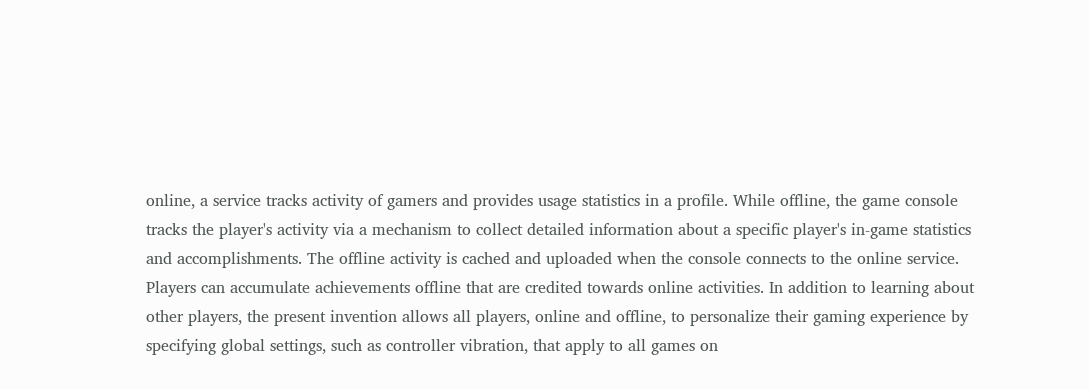online, a service tracks activity of gamers and provides usage statistics in a profile. While offline, the game console tracks the player's activity via a mechanism to collect detailed information about a specific player's in-game statistics and accomplishments. The offline activity is cached and uploaded when the console connects to the online service. Players can accumulate achievements offline that are credited towards online activities. In addition to learning about other players, the present invention allows all players, online and offline, to personalize their gaming experience by specifying global settings, such as controller vibration, that apply to all games on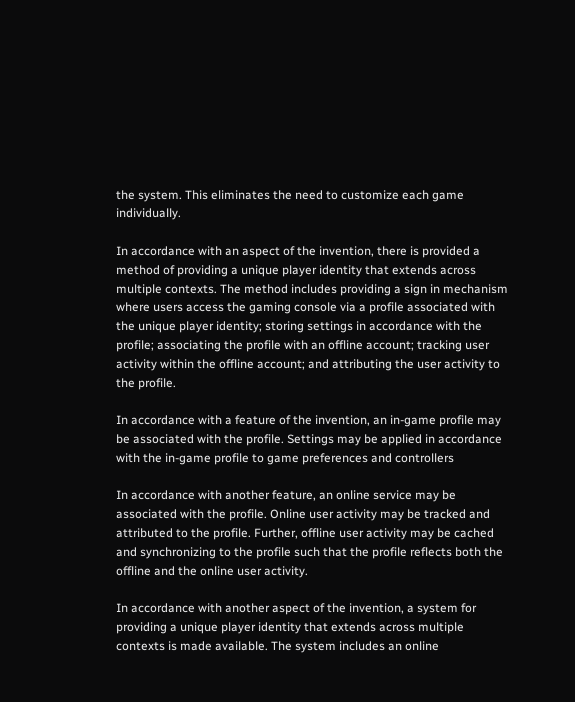the system. This eliminates the need to customize each game individually.

In accordance with an aspect of the invention, there is provided a method of providing a unique player identity that extends across multiple contexts. The method includes providing a sign in mechanism where users access the gaming console via a profile associated with the unique player identity; storing settings in accordance with the profile; associating the profile with an offline account; tracking user activity within the offline account; and attributing the user activity to the profile.

In accordance with a feature of the invention, an in-game profile may be associated with the profile. Settings may be applied in accordance with the in-game profile to game preferences and controllers

In accordance with another feature, an online service may be associated with the profile. Online user activity may be tracked and attributed to the profile. Further, offline user activity may be cached and synchronizing to the profile such that the profile reflects both the offline and the online user activity.

In accordance with another aspect of the invention, a system for providing a unique player identity that extends across multiple contexts is made available. The system includes an online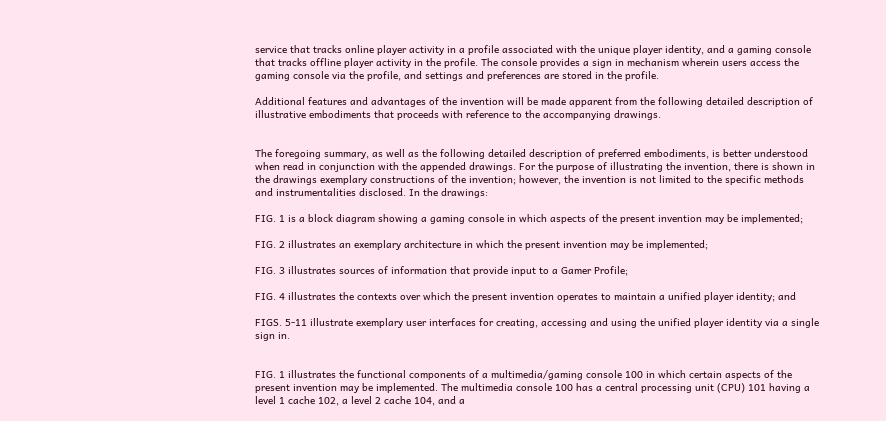service that tracks online player activity in a profile associated with the unique player identity, and a gaming console that tracks offline player activity in the profile. The console provides a sign in mechanism wherein users access the gaming console via the profile, and settings and preferences are stored in the profile.

Additional features and advantages of the invention will be made apparent from the following detailed description of illustrative embodiments that proceeds with reference to the accompanying drawings.


The foregoing summary, as well as the following detailed description of preferred embodiments, is better understood when read in conjunction with the appended drawings. For the purpose of illustrating the invention, there is shown in the drawings exemplary constructions of the invention; however, the invention is not limited to the specific methods and instrumentalities disclosed. In the drawings:

FIG. 1 is a block diagram showing a gaming console in which aspects of the present invention may be implemented;

FIG. 2 illustrates an exemplary architecture in which the present invention may be implemented;

FIG. 3 illustrates sources of information that provide input to a Gamer Profile;

FIG. 4 illustrates the contexts over which the present invention operates to maintain a unified player identity; and

FIGS. 5-11 illustrate exemplary user interfaces for creating, accessing and using the unified player identity via a single sign in.


FIG. 1 illustrates the functional components of a multimedia/gaming console 100 in which certain aspects of the present invention may be implemented. The multimedia console 100 has a central processing unit (CPU) 101 having a level 1 cache 102, a level 2 cache 104, and a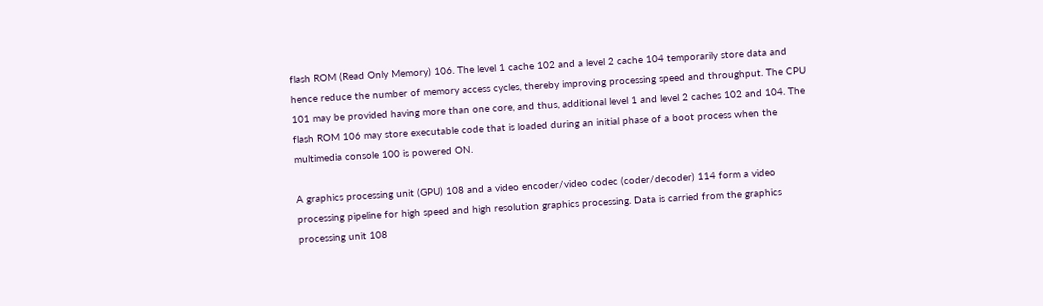flash ROM (Read Only Memory) 106. The level 1 cache 102 and a level 2 cache 104 temporarily store data and hence reduce the number of memory access cycles, thereby improving processing speed and throughput. The CPU 101 may be provided having more than one core, and thus, additional level 1 and level 2 caches 102 and 104. The flash ROM 106 may store executable code that is loaded during an initial phase of a boot process when the multimedia console 100 is powered ON.

A graphics processing unit (GPU) 108 and a video encoder/video codec (coder/decoder) 114 form a video processing pipeline for high speed and high resolution graphics processing. Data is carried from the graphics processing unit 108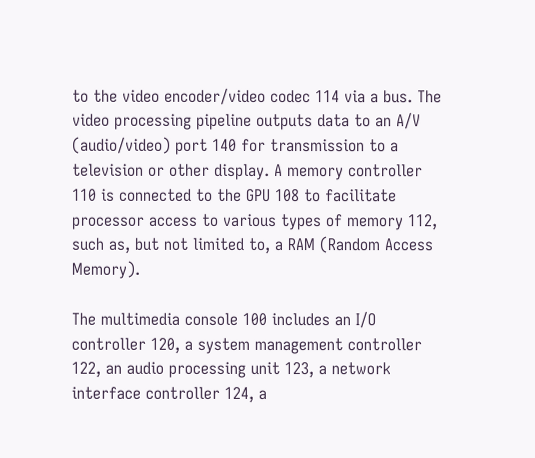to the video encoder/video codec 114 via a bus. The video processing pipeline outputs data to an A/V (audio/video) port 140 for transmission to a television or other display. A memory controller 110 is connected to the GPU 108 to facilitate processor access to various types of memory 112, such as, but not limited to, a RAM (Random Access Memory).

The multimedia console 100 includes an I/O controller 120, a system management controller 122, an audio processing unit 123, a network interface controller 124, a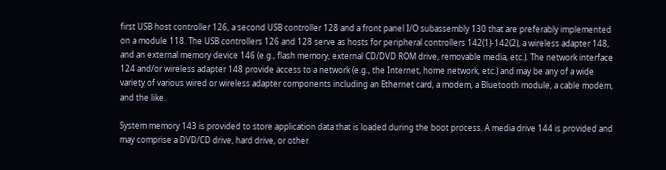first USB host controller 126, a second USB controller 128 and a front panel I/O subassembly 130 that are preferably implemented on a module 118. The USB controllers 126 and 128 serve as hosts for peripheral controllers 142(1)-142(2), a wireless adapter 148, and an external memory device 146 (e.g., flash memory, external CD/DVD ROM drive, removable media, etc.). The network interface 124 and/or wireless adapter 148 provide access to a network (e.g., the Internet, home network, etc.) and may be any of a wide variety of various wired or wireless adapter components including an Ethernet card, a modem, a Bluetooth module, a cable modem, and the like.

System memory 143 is provided to store application data that is loaded during the boot process. A media drive 144 is provided and may comprise a DVD/CD drive, hard drive, or other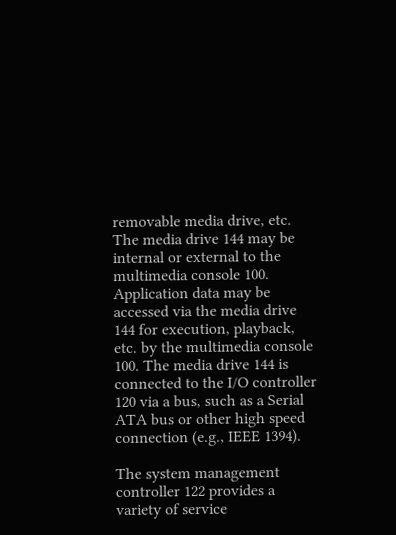removable media drive, etc. The media drive 144 may be internal or external to the multimedia console 100. Application data may be accessed via the media drive 144 for execution, playback, etc. by the multimedia console 100. The media drive 144 is connected to the I/O controller 120 via a bus, such as a Serial ATA bus or other high speed connection (e.g., IEEE 1394).

The system management controller 122 provides a variety of service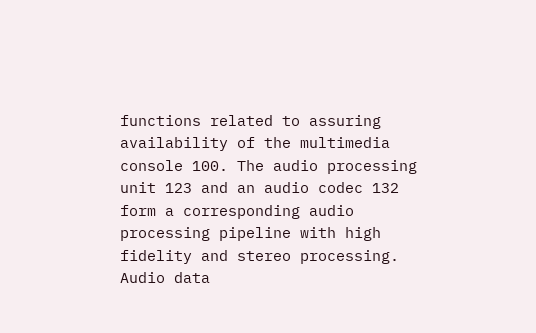functions related to assuring availability of the multimedia console 100. The audio processing unit 123 and an audio codec 132 form a corresponding audio processing pipeline with high fidelity and stereo processing. Audio data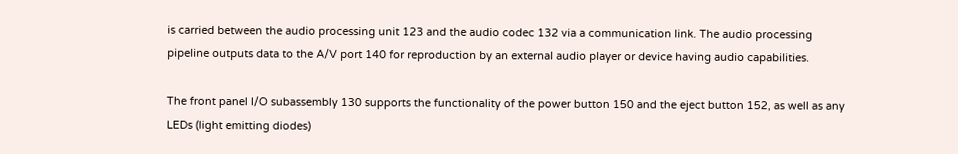is carried between the audio processing unit 123 and the audio codec 132 via a communication link. The audio processing pipeline outputs data to the A/V port 140 for reproduction by an external audio player or device having audio capabilities.

The front panel I/O subassembly 130 supports the functionality of the power button 150 and the eject button 152, as well as any LEDs (light emitting diodes)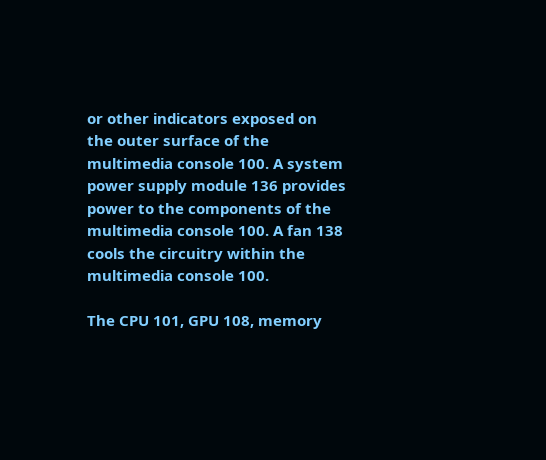or other indicators exposed on the outer surface of the multimedia console 100. A system power supply module 136 provides power to the components of the multimedia console 100. A fan 138 cools the circuitry within the multimedia console 100.

The CPU 101, GPU 108, memory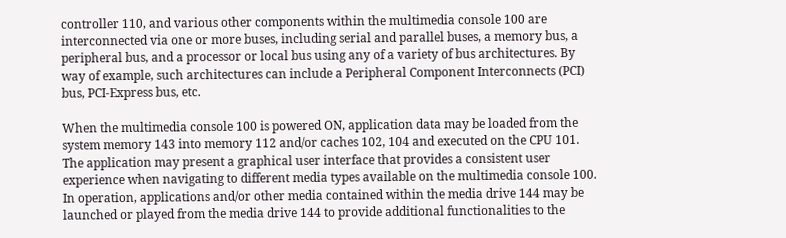controller 110, and various other components within the multimedia console 100 are interconnected via one or more buses, including serial and parallel buses, a memory bus, a peripheral bus, and a processor or local bus using any of a variety of bus architectures. By way of example, such architectures can include a Peripheral Component Interconnects (PCI) bus, PCI-Express bus, etc.

When the multimedia console 100 is powered ON, application data may be loaded from the system memory 143 into memory 112 and/or caches 102, 104 and executed on the CPU 101. The application may present a graphical user interface that provides a consistent user experience when navigating to different media types available on the multimedia console 100. In operation, applications and/or other media contained within the media drive 144 may be launched or played from the media drive 144 to provide additional functionalities to the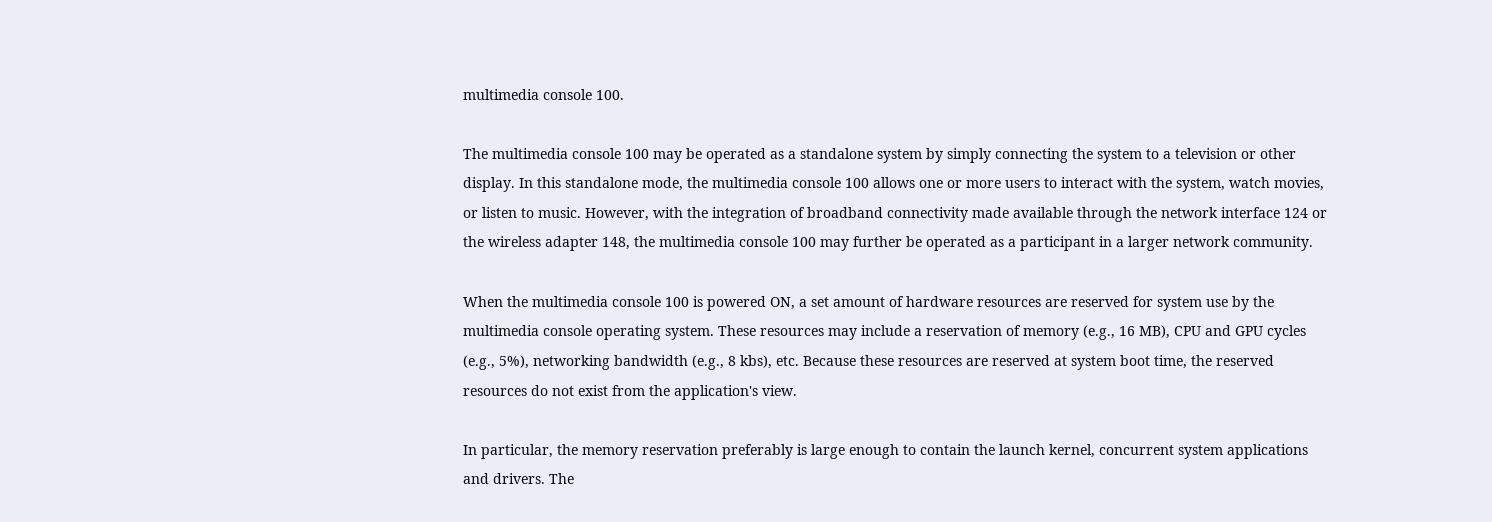multimedia console 100.

The multimedia console 100 may be operated as a standalone system by simply connecting the system to a television or other display. In this standalone mode, the multimedia console 100 allows one or more users to interact with the system, watch movies, or listen to music. However, with the integration of broadband connectivity made available through the network interface 124 or the wireless adapter 148, the multimedia console 100 may further be operated as a participant in a larger network community.

When the multimedia console 100 is powered ON, a set amount of hardware resources are reserved for system use by the multimedia console operating system. These resources may include a reservation of memory (e.g., 16 MB), CPU and GPU cycles (e.g., 5%), networking bandwidth (e.g., 8 kbs), etc. Because these resources are reserved at system boot time, the reserved resources do not exist from the application's view.

In particular, the memory reservation preferably is large enough to contain the launch kernel, concurrent system applications and drivers. The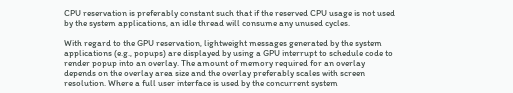CPU reservation is preferably constant such that if the reserved CPU usage is not used by the system applications, an idle thread will consume any unused cycles.

With regard to the GPU reservation, lightweight messages generated by the system applications (e.g., popups) are displayed by using a GPU interrupt to schedule code to render popup into an overlay. The amount of memory required for an overlay depends on the overlay area size and the overlay preferably scales with screen resolution. Where a full user interface is used by the concurrent system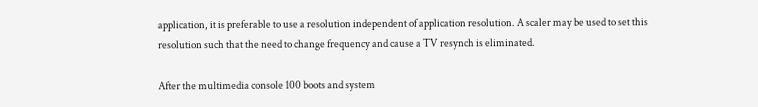application, it is preferable to use a resolution independent of application resolution. A scaler may be used to set this resolution such that the need to change frequency and cause a TV resynch is eliminated.

After the multimedia console 100 boots and system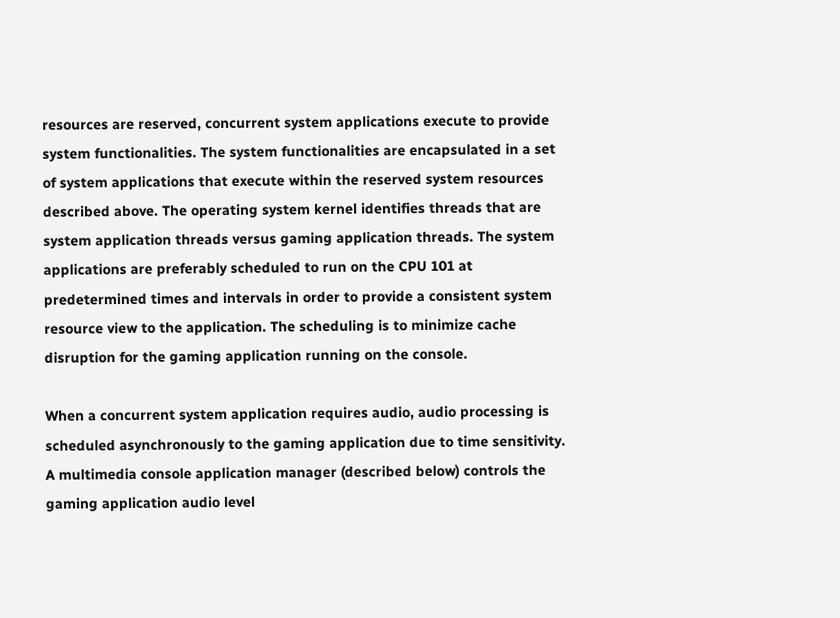resources are reserved, concurrent system applications execute to provide system functionalities. The system functionalities are encapsulated in a set of system applications that execute within the reserved system resources described above. The operating system kernel identifies threads that are system application threads versus gaming application threads. The system applications are preferably scheduled to run on the CPU 101 at predetermined times and intervals in order to provide a consistent system resource view to the application. The scheduling is to minimize cache disruption for the gaming application running on the console.

When a concurrent system application requires audio, audio processing is scheduled asynchronously to the gaming application due to time sensitivity. A multimedia console application manager (described below) controls the gaming application audio level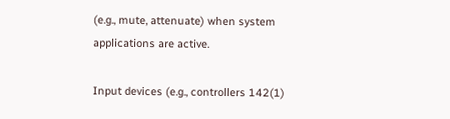(e.g., mute, attenuate) when system applications are active.

Input devices (e.g., controllers 142(1)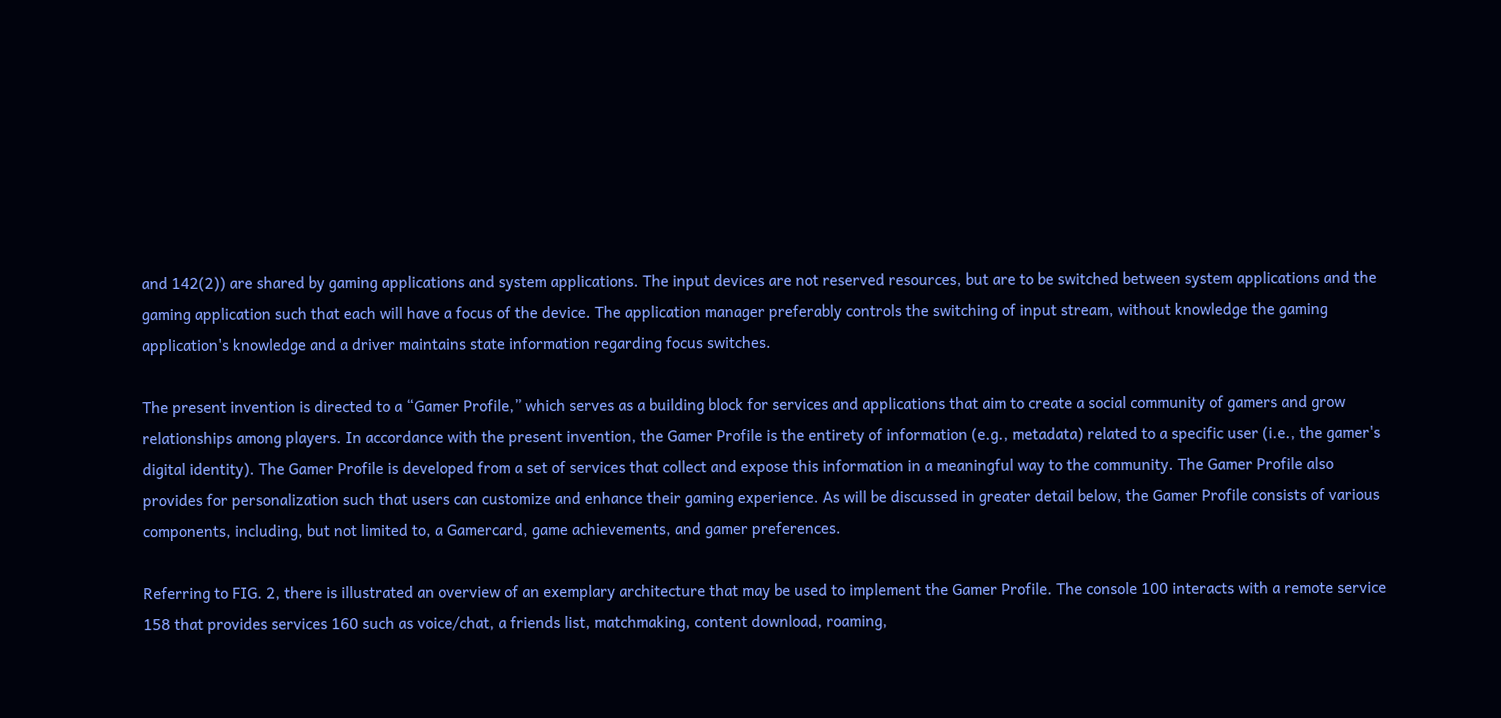and 142(2)) are shared by gaming applications and system applications. The input devices are not reserved resources, but are to be switched between system applications and the gaming application such that each will have a focus of the device. The application manager preferably controls the switching of input stream, without knowledge the gaming application's knowledge and a driver maintains state information regarding focus switches.

The present invention is directed to a “Gamer Profile,” which serves as a building block for services and applications that aim to create a social community of gamers and grow relationships among players. In accordance with the present invention, the Gamer Profile is the entirety of information (e.g., metadata) related to a specific user (i.e., the gamer's digital identity). The Gamer Profile is developed from a set of services that collect and expose this information in a meaningful way to the community. The Gamer Profile also provides for personalization such that users can customize and enhance their gaming experience. As will be discussed in greater detail below, the Gamer Profile consists of various components, including, but not limited to, a Gamercard, game achievements, and gamer preferences.

Referring to FIG. 2, there is illustrated an overview of an exemplary architecture that may be used to implement the Gamer Profile. The console 100 interacts with a remote service 158 that provides services 160 such as voice/chat, a friends list, matchmaking, content download, roaming,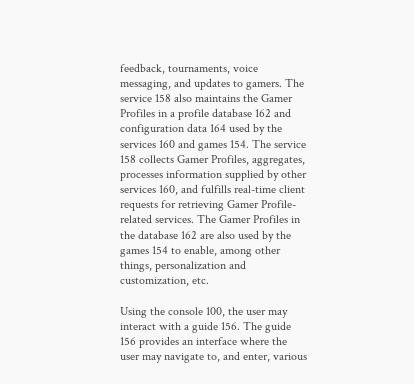feedback, tournaments, voice messaging, and updates to gamers. The service 158 also maintains the Gamer Profiles in a profile database 162 and configuration data 164 used by the services 160 and games 154. The service 158 collects Gamer Profiles, aggregates, processes information supplied by other services 160, and fulfills real-time client requests for retrieving Gamer Profile-related services. The Gamer Profiles in the database 162 are also used by the games 154 to enable, among other things, personalization and customization, etc.

Using the console 100, the user may interact with a guide 156. The guide 156 provides an interface where the user may navigate to, and enter, various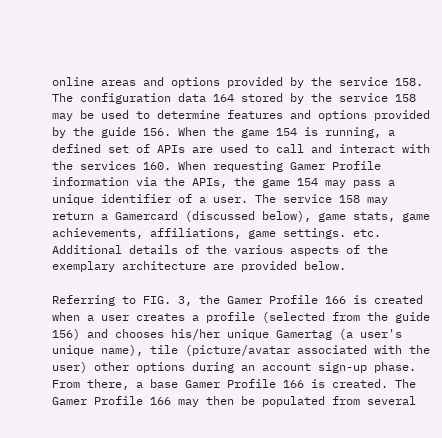online areas and options provided by the service 158. The configuration data 164 stored by the service 158 may be used to determine features and options provided by the guide 156. When the game 154 is running, a defined set of APIs are used to call and interact with the services 160. When requesting Gamer Profile information via the APIs, the game 154 may pass a unique identifier of a user. The service 158 may return a Gamercard (discussed below), game stats, game achievements, affiliations, game settings. etc. Additional details of the various aspects of the exemplary architecture are provided below.

Referring to FIG. 3, the Gamer Profile 166 is created when a user creates a profile (selected from the guide 156) and chooses his/her unique Gamertag (a user's unique name), tile (picture/avatar associated with the user) other options during an account sign-up phase. From there, a base Gamer Profile 166 is created. The Gamer Profile 166 may then be populated from several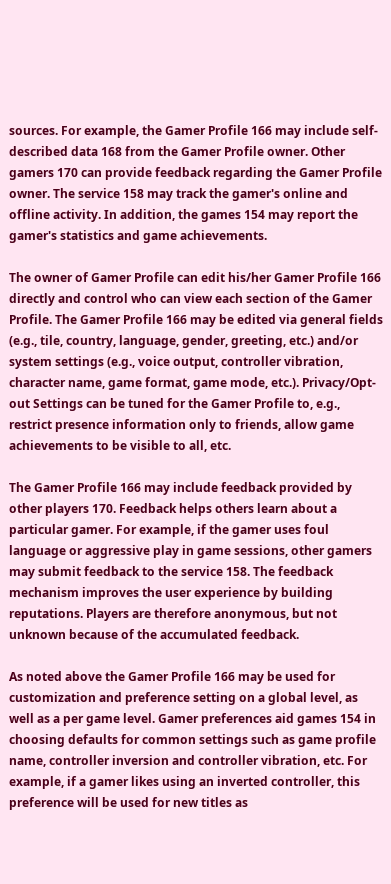sources. For example, the Gamer Profile 166 may include self-described data 168 from the Gamer Profile owner. Other gamers 170 can provide feedback regarding the Gamer Profile owner. The service 158 may track the gamer's online and offline activity. In addition, the games 154 may report the gamer's statistics and game achievements.

The owner of Gamer Profile can edit his/her Gamer Profile 166 directly and control who can view each section of the Gamer Profile. The Gamer Profile 166 may be edited via general fields (e.g., tile, country, language, gender, greeting, etc.) and/or system settings (e.g., voice output, controller vibration, character name, game format, game mode, etc.). Privacy/Opt-out Settings can be tuned for the Gamer Profile to, e.g., restrict presence information only to friends, allow game achievements to be visible to all, etc.

The Gamer Profile 166 may include feedback provided by other players 170. Feedback helps others learn about a particular gamer. For example, if the gamer uses foul language or aggressive play in game sessions, other gamers may submit feedback to the service 158. The feedback mechanism improves the user experience by building reputations. Players are therefore anonymous, but not unknown because of the accumulated feedback.

As noted above the Gamer Profile 166 may be used for customization and preference setting on a global level, as well as a per game level. Gamer preferences aid games 154 in choosing defaults for common settings such as game profile name, controller inversion and controller vibration, etc. For example, if a gamer likes using an inverted controller, this preference will be used for new titles as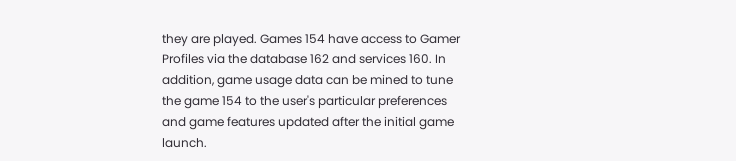they are played. Games 154 have access to Gamer Profiles via the database 162 and services 160. In addition, game usage data can be mined to tune the game 154 to the user's particular preferences and game features updated after the initial game launch.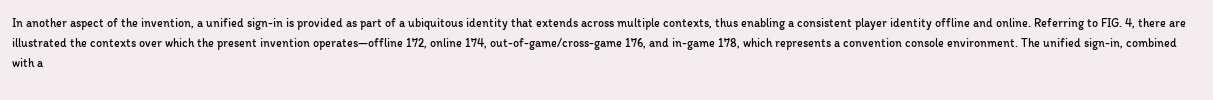In another aspect of the invention, a unified sign-in is provided as part of a ubiquitous identity that extends across multiple contexts, thus enabling a consistent player identity offline and online. Referring to FIG. 4, there are illustrated the contexts over which the present invention operates—offline 172, online 174, out-of-game/cross-game 176, and in-game 178, which represents a convention console environment. The unified sign-in, combined with a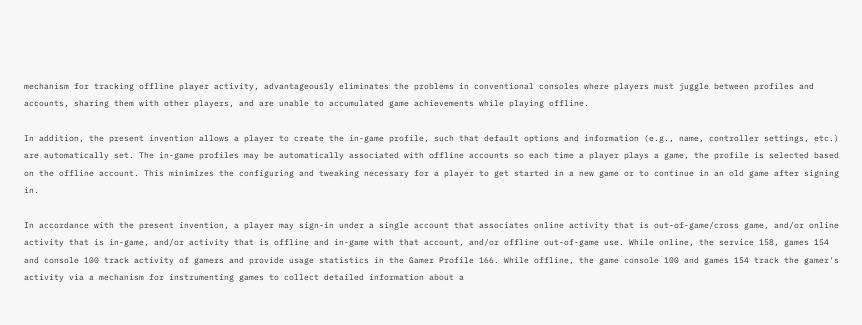mechanism for tracking offline player activity, advantageously eliminates the problems in conventional consoles where players must juggle between profiles and accounts, sharing them with other players, and are unable to accumulated game achievements while playing offline.

In addition, the present invention allows a player to create the in-game profile, such that default options and information (e.g., name, controller settings, etc.) are automatically set. The in-game profiles may be automatically associated with offline accounts so each time a player plays a game, the profile is selected based on the offline account. This minimizes the configuring and tweaking necessary for a player to get started in a new game or to continue in an old game after signing in.

In accordance with the present invention, a player may sign-in under a single account that associates online activity that is out-of-game/cross game, and/or online activity that is in-game, and/or activity that is offline and in-game with that account, and/or offline out-of-game use. While online, the service 158, games 154 and console 100 track activity of gamers and provide usage statistics in the Gamer Profile 166. While offline, the game console 100 and games 154 track the gamer's activity via a mechanism for instrumenting games to collect detailed information about a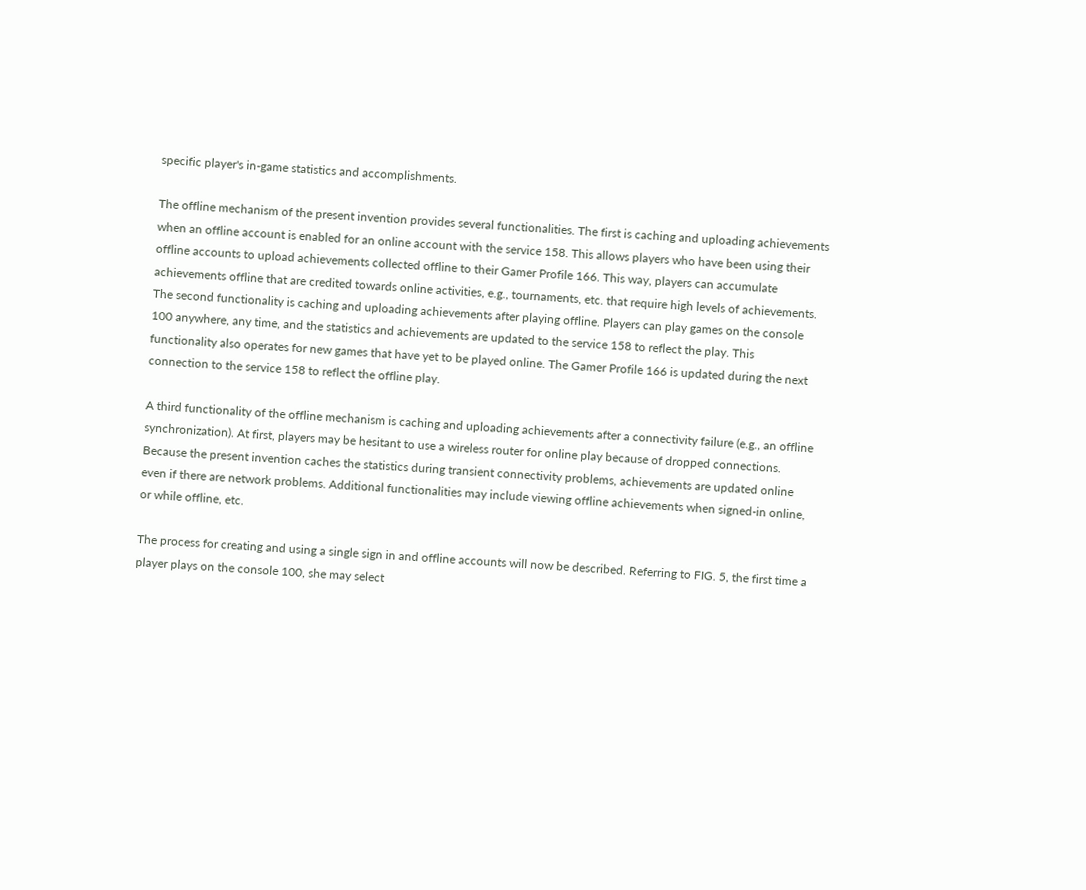specific player's in-game statistics and accomplishments.

The offline mechanism of the present invention provides several functionalities. The first is caching and uploading achievements when an offline account is enabled for an online account with the service 158. This allows players who have been using their offline accounts to upload achievements collected offline to their Gamer Profile 166. This way, players can accumulate achievements offline that are credited towards online activities, e.g., tournaments, etc. that require high levels of achievements. The second functionality is caching and uploading achievements after playing offline. Players can play games on the console 100 anywhere, any time, and the statistics and achievements are updated to the service 158 to reflect the play. This functionality also operates for new games that have yet to be played online. The Gamer Profile 166 is updated during the next connection to the service 158 to reflect the offline play.

A third functionality of the offline mechanism is caching and uploading achievements after a connectivity failure (e.g., an offline synchronization). At first, players may be hesitant to use a wireless router for online play because of dropped connections. Because the present invention caches the statistics during transient connectivity problems, achievements are updated online even if there are network problems. Additional functionalities may include viewing offline achievements when signed-in online, or while offline, etc.

The process for creating and using a single sign in and offline accounts will now be described. Referring to FIG. 5, the first time a player plays on the console 100, she may select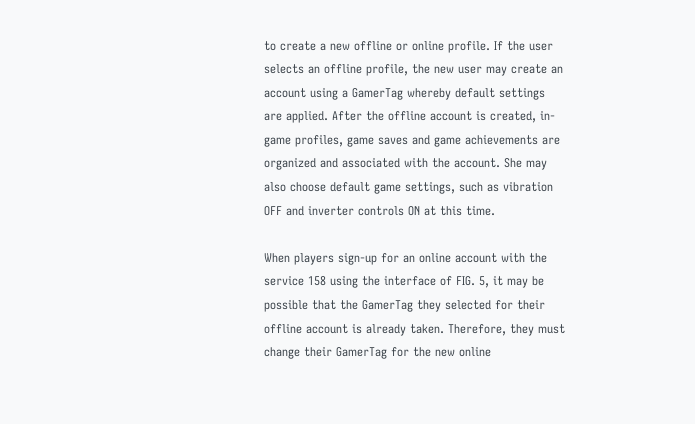to create a new offline or online profile. If the user selects an offline profile, the new user may create an account using a GamerTag whereby default settings are applied. After the offline account is created, in-game profiles, game saves and game achievements are organized and associated with the account. She may also choose default game settings, such as vibration OFF and inverter controls ON at this time.

When players sign-up for an online account with the service 158 using the interface of FIG. 5, it may be possible that the GamerTag they selected for their offline account is already taken. Therefore, they must change their GamerTag for the new online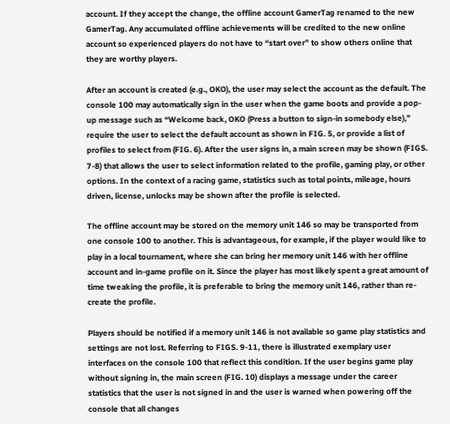account. If they accept the change, the offline account GamerTag renamed to the new GamerTag. Any accumulated offline achievements will be credited to the new online account so experienced players do not have to “start over” to show others online that they are worthy players.

After an account is created (e.g., OKO), the user may select the account as the default. The console 100 may automatically sign in the user when the game boots and provide a pop-up message such as “Welcome back, OKO (Press a button to sign-in somebody else),” require the user to select the default account as shown in FIG. 5, or provide a list of profiles to select from (FIG. 6). After the user signs in, a main screen may be shown (FIGS. 7-8) that allows the user to select information related to the profile, gaming play, or other options. In the context of a racing game, statistics such as total points, mileage, hours driven, license, unlocks may be shown after the profile is selected.

The offline account may be stored on the memory unit 146 so may be transported from one console 100 to another. This is advantageous, for example, if the player would like to play in a local tournament, where she can bring her memory unit 146 with her offline account and in-game profile on it. Since the player has most likely spent a great amount of time tweaking the profile, it is preferable to bring the memory unit 146, rather than re-create the profile.

Players should be notified if a memory unit 146 is not available so game play statistics and settings are not lost. Referring to FIGS. 9-11, there is illustrated exemplary user interfaces on the console 100 that reflect this condition. If the user begins game play without signing in, the main screen (FIG. 10) displays a message under the career statistics that the user is not signed in and the user is warned when powering off the console that all changes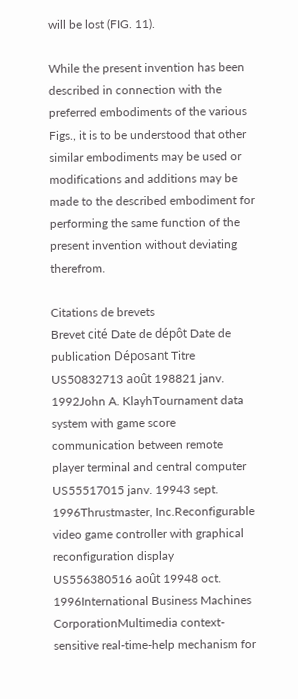will be lost (FIG. 11).

While the present invention has been described in connection with the preferred embodiments of the various Figs., it is to be understood that other similar embodiments may be used or modifications and additions may be made to the described embodiment for performing the same function of the present invention without deviating therefrom.

Citations de brevets
Brevet cité Date de dépôt Date de publication Déposant Titre
US50832713 août 198821 janv. 1992John A. KlayhTournament data system with game score communication between remote player terminal and central computer
US55517015 janv. 19943 sept. 1996Thrustmaster, Inc.Reconfigurable video game controller with graphical reconfiguration display
US556380516 août 19948 oct. 1996International Business Machines CorporationMultimedia context-sensitive real-time-help mechanism for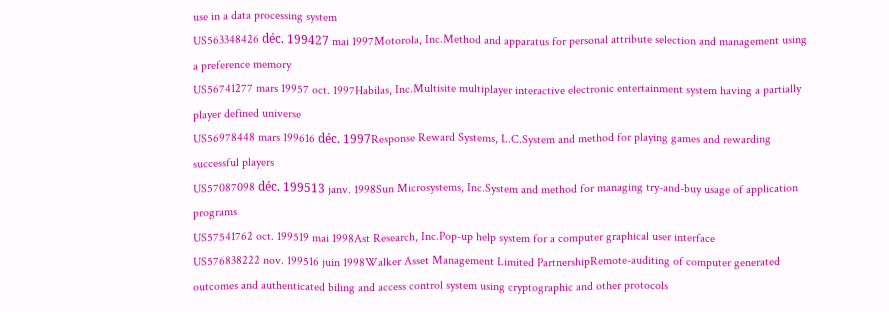use in a data processing system
US563348426 déc. 199427 mai 1997Motorola, Inc.Method and apparatus for personal attribute selection and management using a preference memory
US56741277 mars 19957 oct. 1997Habilas, Inc.Multisite multiplayer interactive electronic entertainment system having a partially player defined universe
US56978448 mars 199616 déc. 1997Response Reward Systems, L.C.System and method for playing games and rewarding successful players
US57087098 déc. 199513 janv. 1998Sun Microsystems, Inc.System and method for managing try-and-buy usage of application programs
US57541762 oct. 199519 mai 1998Ast Research, Inc.Pop-up help system for a computer graphical user interface
US576838222 nov. 199516 juin 1998Walker Asset Management Limited PartnershipRemote-auditing of computer generated outcomes and authenticated biling and access control system using cryptographic and other protocols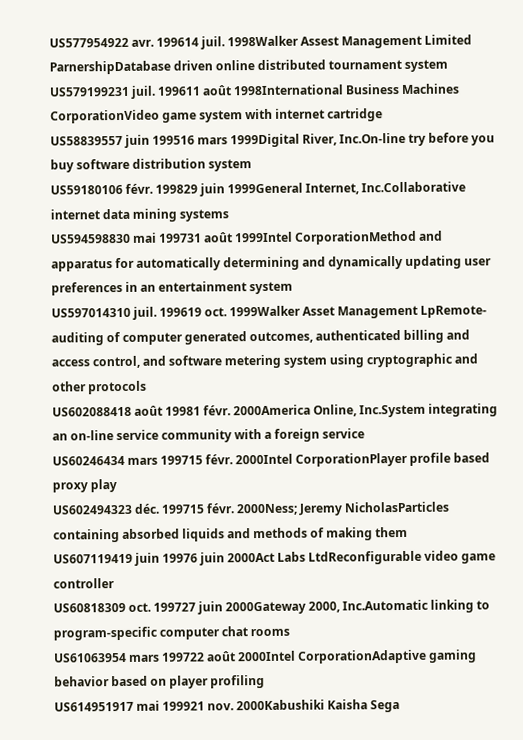US577954922 avr. 199614 juil. 1998Walker Assest Management Limited ParnershipDatabase driven online distributed tournament system
US579199231 juil. 199611 août 1998International Business Machines CorporationVideo game system with internet cartridge
US58839557 juin 199516 mars 1999Digital River, Inc.On-line try before you buy software distribution system
US59180106 févr. 199829 juin 1999General Internet, Inc.Collaborative internet data mining systems
US594598830 mai 199731 août 1999Intel CorporationMethod and apparatus for automatically determining and dynamically updating user preferences in an entertainment system
US597014310 juil. 199619 oct. 1999Walker Asset Management LpRemote-auditing of computer generated outcomes, authenticated billing and access control, and software metering system using cryptographic and other protocols
US602088418 août 19981 févr. 2000America Online, Inc.System integrating an on-line service community with a foreign service
US60246434 mars 199715 févr. 2000Intel CorporationPlayer profile based proxy play
US602494323 déc. 199715 févr. 2000Ness; Jeremy NicholasParticles containing absorbed liquids and methods of making them
US607119419 juin 19976 juin 2000Act Labs LtdReconfigurable video game controller
US60818309 oct. 199727 juin 2000Gateway 2000, Inc.Automatic linking to program-specific computer chat rooms
US61063954 mars 199722 août 2000Intel CorporationAdaptive gaming behavior based on player profiling
US614951917 mai 199921 nov. 2000Kabushiki Kaisha Sega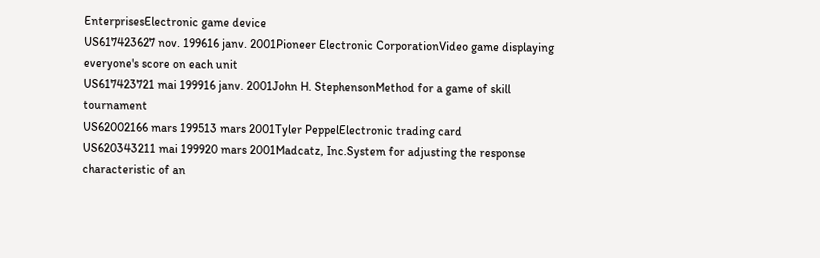EnterprisesElectronic game device
US617423627 nov. 199616 janv. 2001Pioneer Electronic CorporationVideo game displaying everyone's score on each unit
US617423721 mai 199916 janv. 2001John H. StephensonMethod for a game of skill tournament
US62002166 mars 199513 mars 2001Tyler PeppelElectronic trading card
US620343211 mai 199920 mars 2001Madcatz, Inc.System for adjusting the response characteristic of an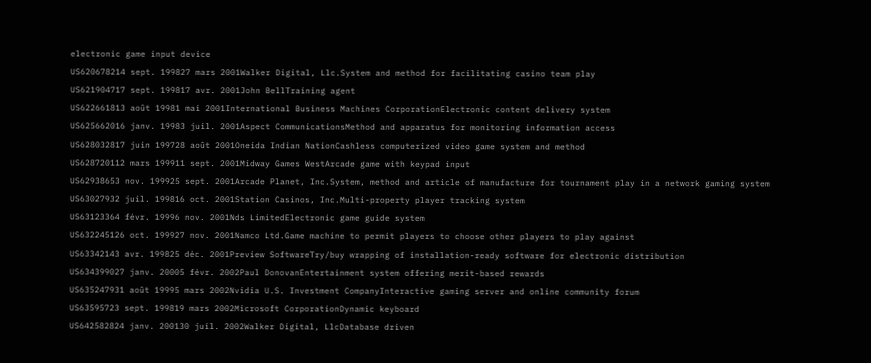electronic game input device
US620678214 sept. 199827 mars 2001Walker Digital, Llc.System and method for facilitating casino team play
US621904717 sept. 199817 avr. 2001John BellTraining agent
US622661813 août 19981 mai 2001International Business Machines CorporationElectronic content delivery system
US625662016 janv. 19983 juil. 2001Aspect CommunicationsMethod and apparatus for monitoring information access
US628032817 juin 199728 août 2001Oneida Indian NationCashless computerized video game system and method
US628720112 mars 199911 sept. 2001Midway Games WestArcade game with keypad input
US62938653 nov. 199925 sept. 2001Arcade Planet, Inc.System, method and article of manufacture for tournament play in a network gaming system
US63027932 juil. 199816 oct. 2001Station Casinos, Inc.Multi-property player tracking system
US63123364 févr. 19996 nov. 2001Nds LimitedElectronic game guide system
US632245126 oct. 199927 nov. 2001Namco Ltd.Game machine to permit players to choose other players to play against
US63342143 avr. 199825 déc. 2001Preview SoftwareTry/buy wrapping of installation-ready software for electronic distribution
US634399027 janv. 20005 févr. 2002Paul DonovanEntertainment system offering merit-based rewards
US635247931 août 19995 mars 2002Nvidia U.S. Investment CompanyInteractive gaming server and online community forum
US63595723 sept. 199819 mars 2002Microsoft CorporationDynamic keyboard
US642582824 janv. 200130 juil. 2002Walker Digital, LlcDatabase driven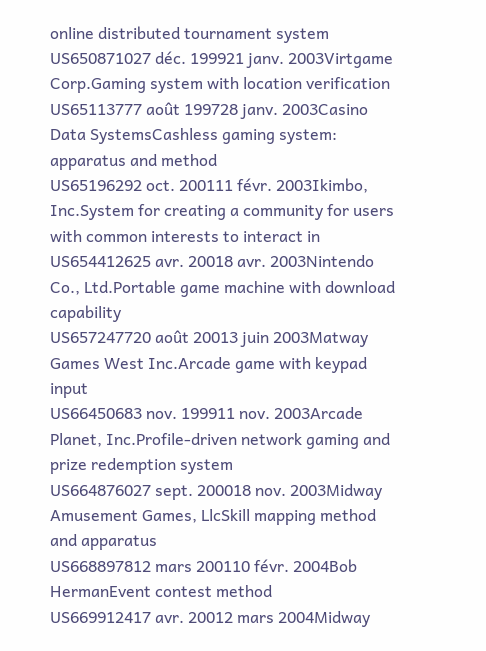online distributed tournament system
US650871027 déc. 199921 janv. 2003Virtgame Corp.Gaming system with location verification
US65113777 août 199728 janv. 2003Casino Data SystemsCashless gaming system: apparatus and method
US65196292 oct. 200111 févr. 2003Ikimbo, Inc.System for creating a community for users with common interests to interact in
US654412625 avr. 20018 avr. 2003Nintendo Co., Ltd.Portable game machine with download capability
US657247720 août 20013 juin 2003Matway Games West Inc.Arcade game with keypad input
US66450683 nov. 199911 nov. 2003Arcade Planet, Inc.Profile-driven network gaming and prize redemption system
US664876027 sept. 200018 nov. 2003Midway Amusement Games, LlcSkill mapping method and apparatus
US668897812 mars 200110 févr. 2004Bob HermanEvent contest method
US669912417 avr. 20012 mars 2004Midway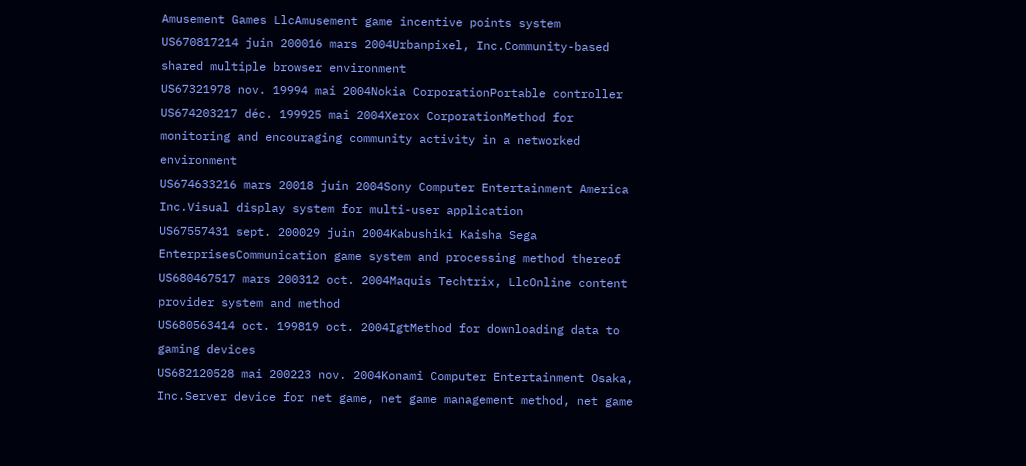Amusement Games LlcAmusement game incentive points system
US670817214 juin 200016 mars 2004Urbanpixel, Inc.Community-based shared multiple browser environment
US67321978 nov. 19994 mai 2004Nokia CorporationPortable controller
US674203217 déc. 199925 mai 2004Xerox CorporationMethod for monitoring and encouraging community activity in a networked environment
US674633216 mars 20018 juin 2004Sony Computer Entertainment America Inc.Visual display system for multi-user application
US67557431 sept. 200029 juin 2004Kabushiki Kaisha Sega EnterprisesCommunication game system and processing method thereof
US680467517 mars 200312 oct. 2004Maquis Techtrix, LlcOnline content provider system and method
US680563414 oct. 199819 oct. 2004IgtMethod for downloading data to gaming devices
US682120528 mai 200223 nov. 2004Konami Computer Entertainment Osaka, Inc.Server device for net game, net game management method, net game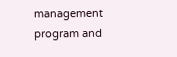management program and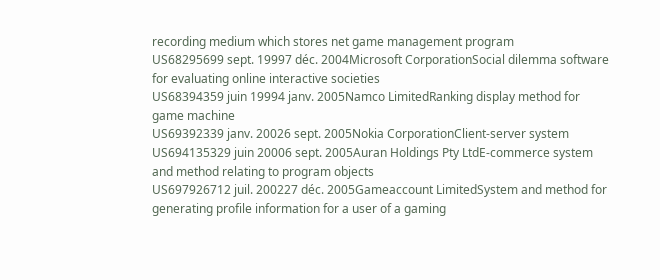recording medium which stores net game management program
US68295699 sept. 19997 déc. 2004Microsoft CorporationSocial dilemma software for evaluating online interactive societies
US68394359 juin 19994 janv. 2005Namco LimitedRanking display method for game machine
US69392339 janv. 20026 sept. 2005Nokia CorporationClient-server system
US694135329 juin 20006 sept. 2005Auran Holdings Pty LtdE-commerce system and method relating to program objects
US697926712 juil. 200227 déc. 2005Gameaccount LimitedSystem and method for generating profile information for a user of a gaming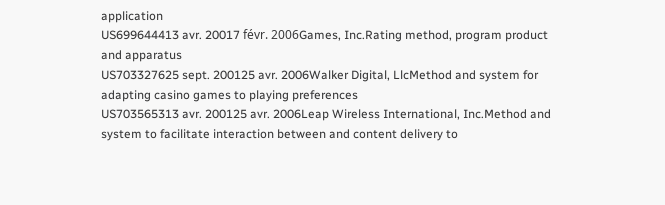application
US699644413 avr. 20017 févr. 2006Games, Inc.Rating method, program product and apparatus
US703327625 sept. 200125 avr. 2006Walker Digital, LlcMethod and system for adapting casino games to playing preferences
US703565313 avr. 200125 avr. 2006Leap Wireless International, Inc.Method and system to facilitate interaction between and content delivery to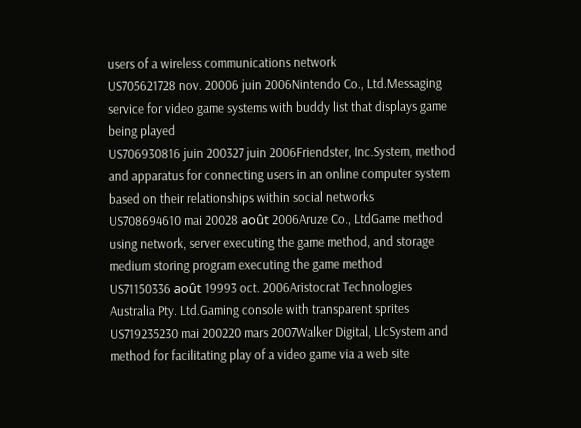users of a wireless communications network
US705621728 nov. 20006 juin 2006Nintendo Co., Ltd.Messaging service for video game systems with buddy list that displays game being played
US706930816 juin 200327 juin 2006Friendster, Inc.System, method and apparatus for connecting users in an online computer system based on their relationships within social networks
US708694610 mai 20028 août 2006Aruze Co., LtdGame method using network, server executing the game method, and storage medium storing program executing the game method
US71150336 août 19993 oct. 2006Aristocrat Technologies Australia Pty. Ltd.Gaming console with transparent sprites
US719235230 mai 200220 mars 2007Walker Digital, LlcSystem and method for facilitating play of a video game via a web site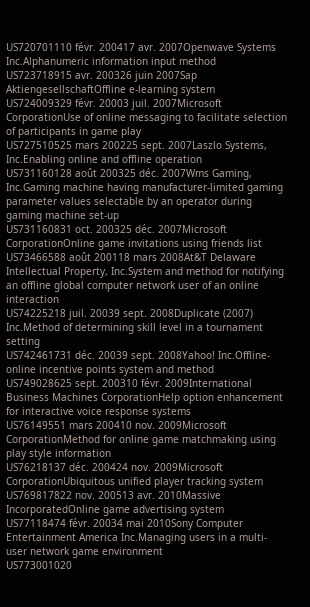US720701110 févr. 200417 avr. 2007Openwave Systems Inc.Alphanumeric information input method
US723718915 avr. 200326 juin 2007Sap AktiengesellschaftOffline e-learning system
US724009329 févr. 20003 juil. 2007Microsoft CorporationUse of online messaging to facilitate selection of participants in game play
US727510525 mars 200225 sept. 2007Laszlo Systems, Inc.Enabling online and offline operation
US731160128 août 200325 déc. 2007Wms Gaming, Inc.Gaming machine having manufacturer-limited gaming parameter values selectable by an operator during gaming machine set-up
US731160831 oct. 200325 déc. 2007Microsoft CorporationOnline game invitations using friends list
US73466588 août 200118 mars 2008At&T Delaware Intellectual Property, Inc.System and method for notifying an offline global computer network user of an online interaction
US74225218 juil. 20039 sept. 2008Duplicate (2007) Inc.Method of determining skill level in a tournament setting
US742461731 déc. 20039 sept. 2008Yahoo! Inc.Offline-online incentive points system and method
US749028625 sept. 200310 févr. 2009International Business Machines CorporationHelp option enhancement for interactive voice response systems
US76149551 mars 200410 nov. 2009Microsoft CorporationMethod for online game matchmaking using play style information
US76218137 déc. 200424 nov. 2009Microsoft CorporationUbiquitous unified player tracking system
US769817822 nov. 200513 avr. 2010Massive IncorporatedOnline game advertising system
US77118474 févr. 20034 mai 2010Sony Computer Entertainment America Inc.Managing users in a multi-user network game environment
US773001020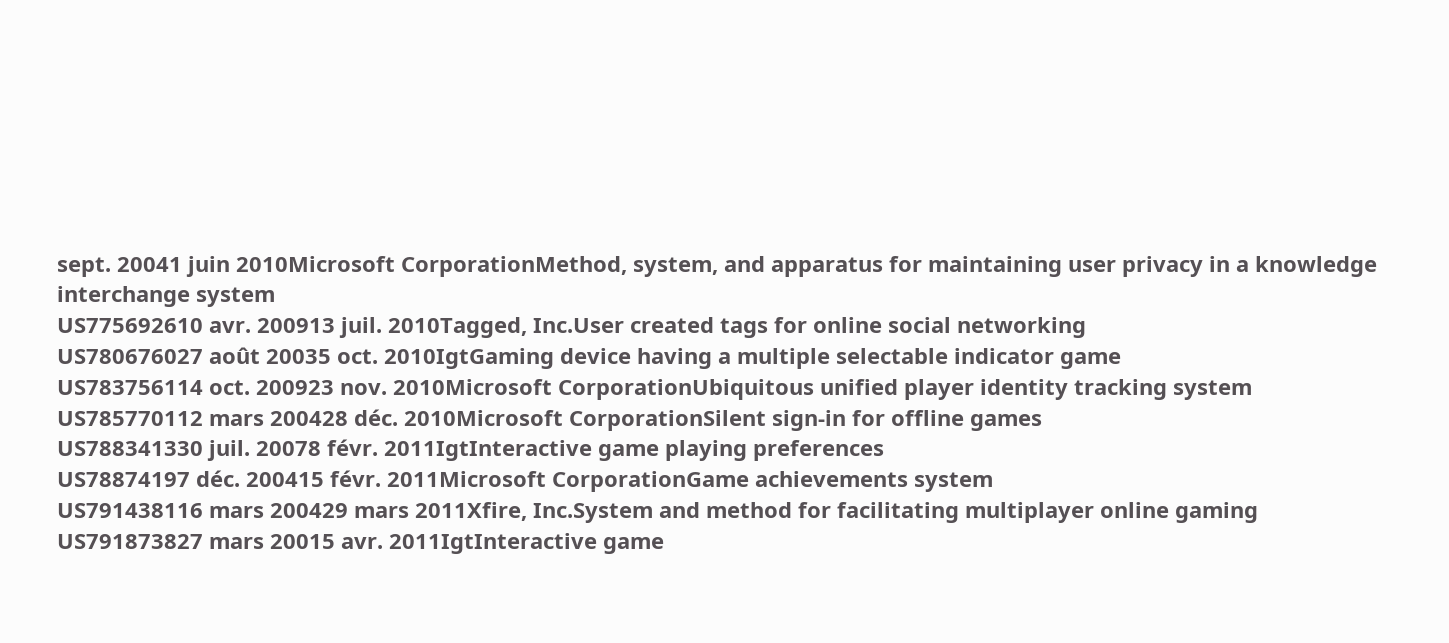sept. 20041 juin 2010Microsoft CorporationMethod, system, and apparatus for maintaining user privacy in a knowledge interchange system
US775692610 avr. 200913 juil. 2010Tagged, Inc.User created tags for online social networking
US780676027 août 20035 oct. 2010IgtGaming device having a multiple selectable indicator game
US783756114 oct. 200923 nov. 2010Microsoft CorporationUbiquitous unified player identity tracking system
US785770112 mars 200428 déc. 2010Microsoft CorporationSilent sign-in for offline games
US788341330 juil. 20078 févr. 2011IgtInteractive game playing preferences
US78874197 déc. 200415 févr. 2011Microsoft CorporationGame achievements system
US791438116 mars 200429 mars 2011Xfire, Inc.System and method for facilitating multiplayer online gaming
US791873827 mars 20015 avr. 2011IgtInteractive game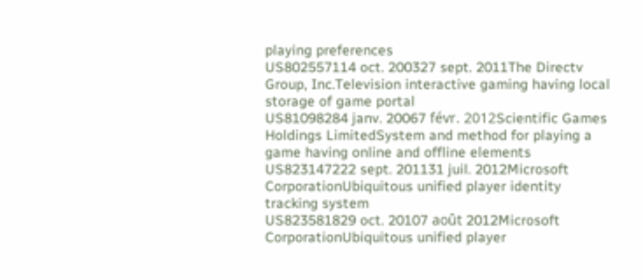playing preferences
US802557114 oct. 200327 sept. 2011The Directv Group, Inc.Television interactive gaming having local storage of game portal
US81098284 janv. 20067 févr. 2012Scientific Games Holdings LimitedSystem and method for playing a game having online and offline elements
US823147222 sept. 201131 juil. 2012Microsoft CorporationUbiquitous unified player identity tracking system
US823581829 oct. 20107 août 2012Microsoft CorporationUbiquitous unified player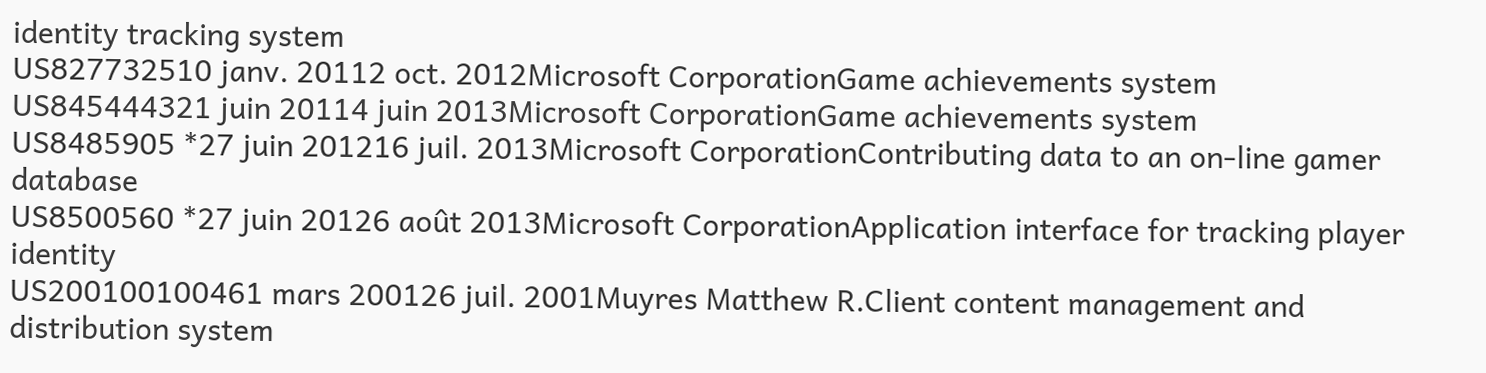identity tracking system
US827732510 janv. 20112 oct. 2012Microsoft CorporationGame achievements system
US845444321 juin 20114 juin 2013Microsoft CorporationGame achievements system
US8485905 *27 juin 201216 juil. 2013Microsoft CorporationContributing data to an on-line gamer database
US8500560 *27 juin 20126 août 2013Microsoft CorporationApplication interface for tracking player identity
US200100100461 mars 200126 juil. 2001Muyres Matthew R.Client content management and distribution system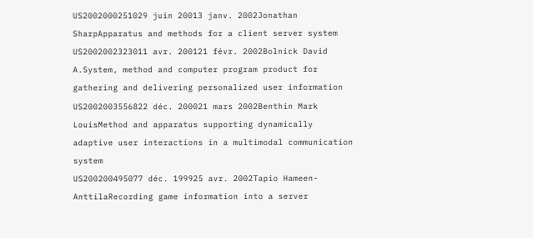US2002000251029 juin 20013 janv. 2002Jonathan SharpApparatus and methods for a client server system
US2002002323011 avr. 200121 févr. 2002Bolnick David A.System, method and computer program product for gathering and delivering personalized user information
US2002003556822 déc. 200021 mars 2002Benthin Mark LouisMethod and apparatus supporting dynamically adaptive user interactions in a multimodal communication system
US200200495077 déc. 199925 avr. 2002Tapio Hameen-AnttilaRecording game information into a server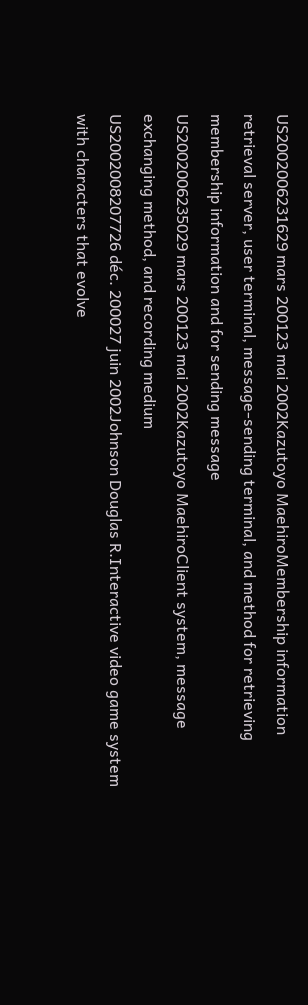US2002006231629 mars 200123 mai 2002Kazutoyo MaehiroMembership information retrieval server, user terminal, message-sending terminal, and method for retrieving membership information and for sending message
US2002006235029 mars 200123 mai 2002Kazutoyo MaehiroClient system, message exchanging method, and recording medium
US2002008207726 déc. 200027 juin 2002Johnson Douglas R.Interactive video game system with characters that evolve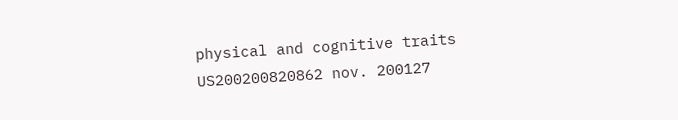physical and cognitive traits
US200200820862 nov. 200127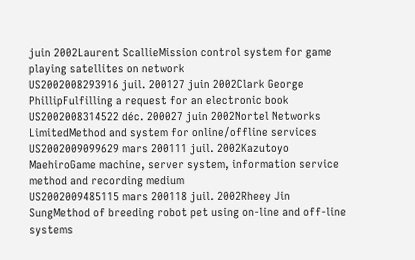juin 2002Laurent ScallieMission control system for game playing satellites on network
US2002008293916 juil. 200127 juin 2002Clark George PhillipFulfilling a request for an electronic book
US2002008314522 déc. 200027 juin 2002Nortel Networks LimitedMethod and system for online/offline services
US2002009099629 mars 200111 juil. 2002Kazutoyo MaehiroGame machine, server system, information service method and recording medium
US2002009485115 mars 200118 juil. 2002Rheey Jin SungMethod of breeding robot pet using on-line and off-line systems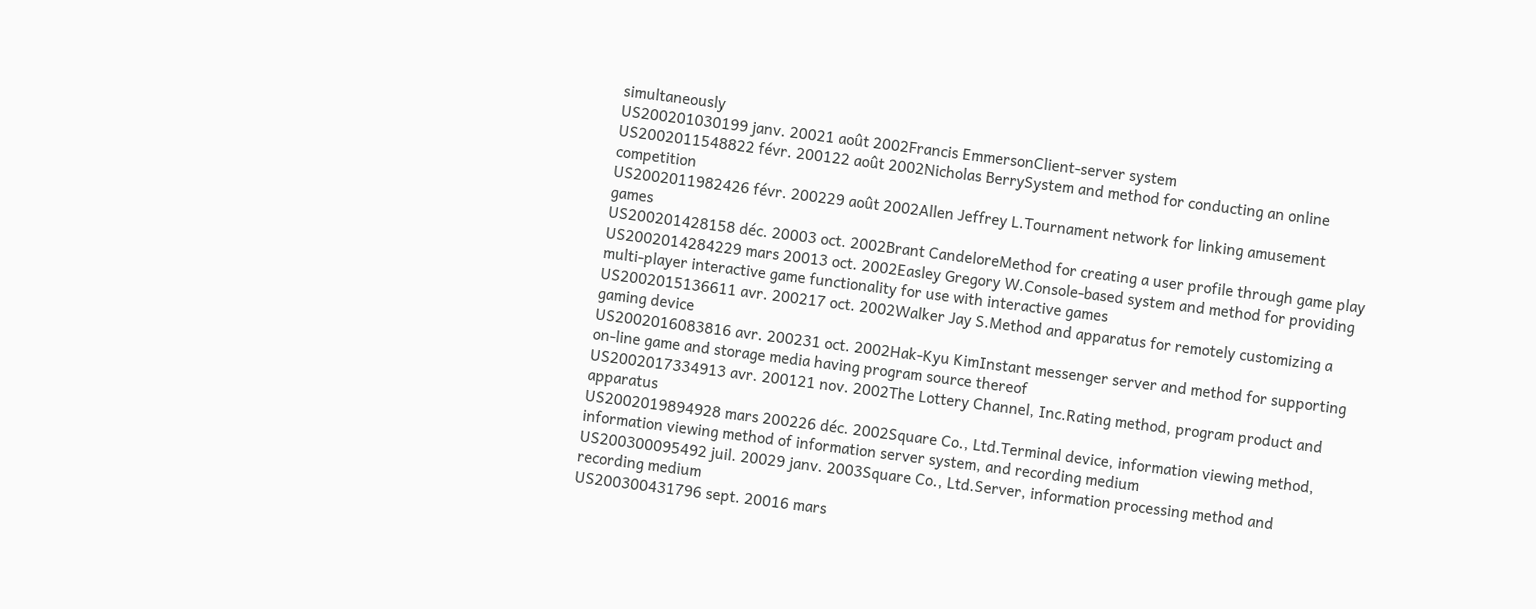simultaneously
US200201030199 janv. 20021 août 2002Francis EmmersonClient-server system
US2002011548822 févr. 200122 août 2002Nicholas BerrySystem and method for conducting an online competition
US2002011982426 févr. 200229 août 2002Allen Jeffrey L.Tournament network for linking amusement games
US200201428158 déc. 20003 oct. 2002Brant CandeloreMethod for creating a user profile through game play
US2002014284229 mars 20013 oct. 2002Easley Gregory W.Console-based system and method for providing multi-player interactive game functionality for use with interactive games
US2002015136611 avr. 200217 oct. 2002Walker Jay S.Method and apparatus for remotely customizing a gaming device
US2002016083816 avr. 200231 oct. 2002Hak-Kyu KimInstant messenger server and method for supporting on-line game and storage media having program source thereof
US2002017334913 avr. 200121 nov. 2002The Lottery Channel, Inc.Rating method, program product and apparatus
US2002019894928 mars 200226 déc. 2002Square Co., Ltd.Terminal device, information viewing method, information viewing method of information server system, and recording medium
US200300095492 juil. 20029 janv. 2003Square Co., Ltd.Server, information processing method and recording medium
US200300431796 sept. 20016 mars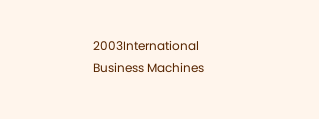2003International Business Machines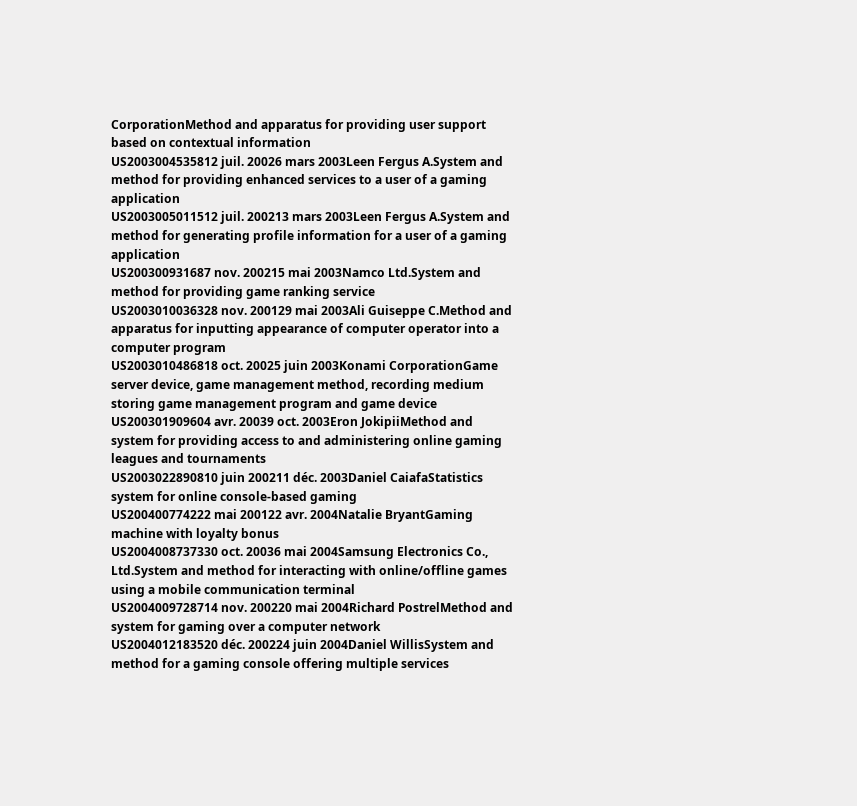CorporationMethod and apparatus for providing user support based on contextual information
US2003004535812 juil. 20026 mars 2003Leen Fergus A.System and method for providing enhanced services to a user of a gaming application
US2003005011512 juil. 200213 mars 2003Leen Fergus A.System and method for generating profile information for a user of a gaming application
US200300931687 nov. 200215 mai 2003Namco Ltd.System and method for providing game ranking service
US2003010036328 nov. 200129 mai 2003Ali Guiseppe C.Method and apparatus for inputting appearance of computer operator into a computer program
US2003010486818 oct. 20025 juin 2003Konami CorporationGame server device, game management method, recording medium storing game management program and game device
US200301909604 avr. 20039 oct. 2003Eron JokipiiMethod and system for providing access to and administering online gaming leagues and tournaments
US2003022890810 juin 200211 déc. 2003Daniel CaiafaStatistics system for online console-based gaming
US200400774222 mai 200122 avr. 2004Natalie BryantGaming machine with loyalty bonus
US2004008737330 oct. 20036 mai 2004Samsung Electronics Co., Ltd.System and method for interacting with online/offline games using a mobile communication terminal
US2004009728714 nov. 200220 mai 2004Richard PostrelMethod and system for gaming over a computer network
US2004012183520 déc. 200224 juin 2004Daniel WillisSystem and method for a gaming console offering multiple services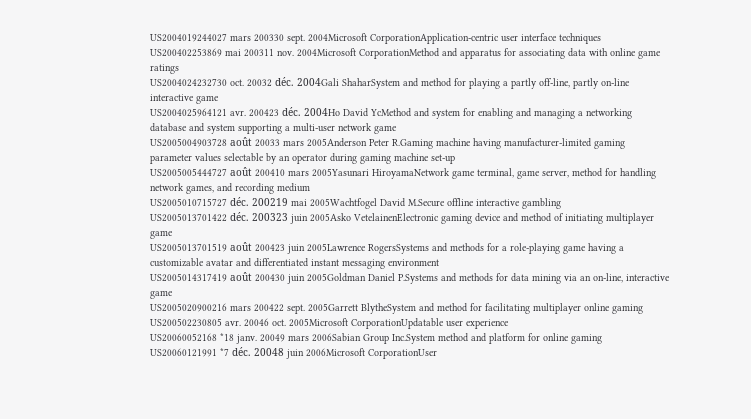US2004019244027 mars 200330 sept. 2004Microsoft CorporationApplication-centric user interface techniques
US200402253869 mai 200311 nov. 2004Microsoft CorporationMethod and apparatus for associating data with online game ratings
US2004024232730 oct. 20032 déc. 2004Gali ShaharSystem and method for playing a partly off-line, partly on-line interactive game
US2004025964121 avr. 200423 déc. 2004Ho David YcMethod and system for enabling and managing a networking database and system supporting a multi-user network game
US2005004903728 août 20033 mars 2005Anderson Peter R.Gaming machine having manufacturer-limited gaming parameter values selectable by an operator during gaming machine set-up
US2005005444727 août 200410 mars 2005Yasunari HiroyamaNetwork game terminal, game server, method for handling network games, and recording medium
US2005010715727 déc. 200219 mai 2005Wachtfogel David M.Secure offline interactive gambling
US2005013701422 déc. 200323 juin 2005Asko VetelainenElectronic gaming device and method of initiating multiplayer game
US2005013701519 août 200423 juin 2005Lawrence RogersSystems and methods for a role-playing game having a customizable avatar and differentiated instant messaging environment
US2005014317419 août 200430 juin 2005Goldman Daniel P.Systems and methods for data mining via an on-line, interactive game
US2005020900216 mars 200422 sept. 2005Garrett BlytheSystem and method for facilitating multiplayer online gaming
US200502230805 avr. 20046 oct. 2005Microsoft CorporationUpdatable user experience
US20060052168 *18 janv. 20049 mars 2006Sabian Group Inc.System method and platform for online gaming
US20060121991 *7 déc. 20048 juin 2006Microsoft CorporationUser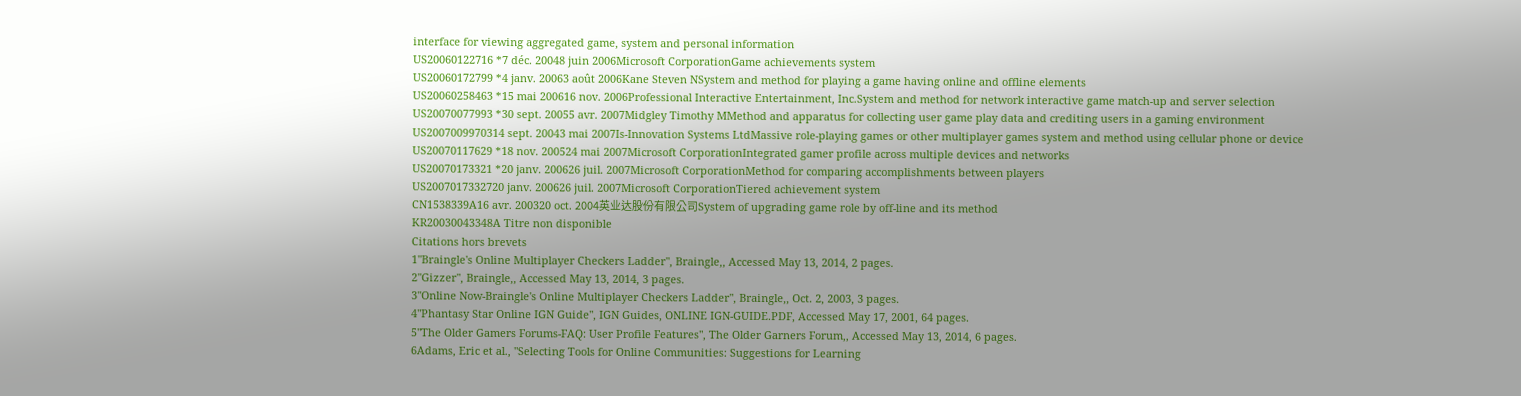interface for viewing aggregated game, system and personal information
US20060122716 *7 déc. 20048 juin 2006Microsoft CorporationGame achievements system
US20060172799 *4 janv. 20063 août 2006Kane Steven NSystem and method for playing a game having online and offline elements
US20060258463 *15 mai 200616 nov. 2006Professional Interactive Entertainment, Inc.System and method for network interactive game match-up and server selection
US20070077993 *30 sept. 20055 avr. 2007Midgley Timothy MMethod and apparatus for collecting user game play data and crediting users in a gaming environment
US2007009970314 sept. 20043 mai 2007Is-Innovation Systems LtdMassive role-playing games or other multiplayer games system and method using cellular phone or device
US20070117629 *18 nov. 200524 mai 2007Microsoft CorporationIntegrated gamer profile across multiple devices and networks
US20070173321 *20 janv. 200626 juil. 2007Microsoft CorporationMethod for comparing accomplishments between players
US2007017332720 janv. 200626 juil. 2007Microsoft CorporationTiered achievement system
CN1538339A16 avr. 200320 oct. 2004英业达股份有限公司System of upgrading game role by off-line and its method
KR20030043348A Titre non disponible
Citations hors brevets
1"Braingle's Online Multiplayer Checkers Ladder", Braingle,, Accessed May 13, 2014, 2 pages.
2"Gizzer", Braingle,, Accessed May 13, 2014, 3 pages.
3"Online Now-Braingle's Online Multiplayer Checkers Ladder", Braingle,, Oct. 2, 2003, 3 pages.
4"Phantasy Star Online IGN Guide", IGN Guides, ONLINE IGN-GUIDE.PDF, Accessed May 17, 2001, 64 pages.
5"The Older Gamers Forums-FAQ: User Profile Features", The Older Garners Forum,, Accessed May 13, 2014, 6 pages.
6Adams, Eric et al., "Selecting Tools for Online Communities: Suggestions for Learning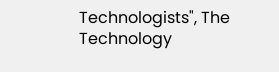Technologists", The Technology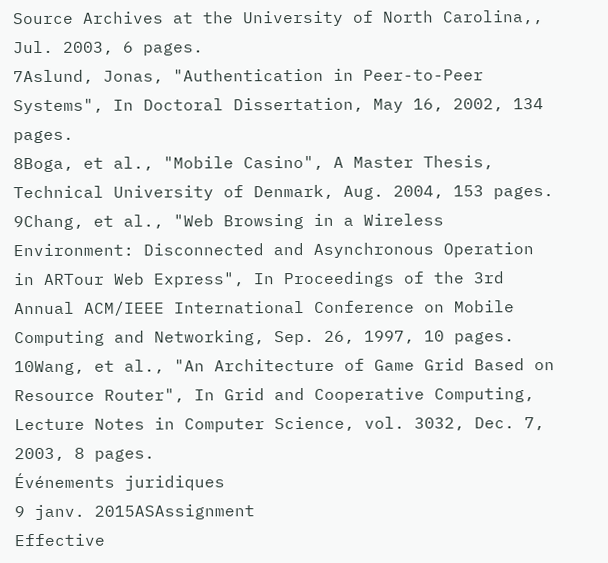Source Archives at the University of North Carolina,, Jul. 2003, 6 pages.
7Aslund, Jonas, "Authentication in Peer-to-Peer Systems", In Doctoral Dissertation, May 16, 2002, 134 pages.
8Boga, et al., "Mobile Casino", A Master Thesis, Technical University of Denmark, Aug. 2004, 153 pages.
9Chang, et al., "Web Browsing in a Wireless Environment: Disconnected and Asynchronous Operation in ARTour Web Express", In Proceedings of the 3rd Annual ACM/IEEE International Conference on Mobile Computing and Networking, Sep. 26, 1997, 10 pages.
10Wang, et al., "An Architecture of Game Grid Based on Resource Router", In Grid and Cooperative Computing, Lecture Notes in Computer Science, vol. 3032, Dec. 7, 2003, 8 pages.
Événements juridiques
9 janv. 2015ASAssignment
Effective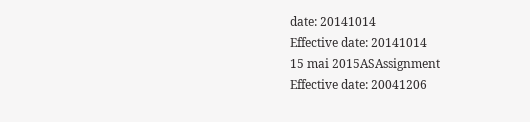date: 20141014
Effective date: 20141014
15 mai 2015ASAssignment
Effective date: 20041206